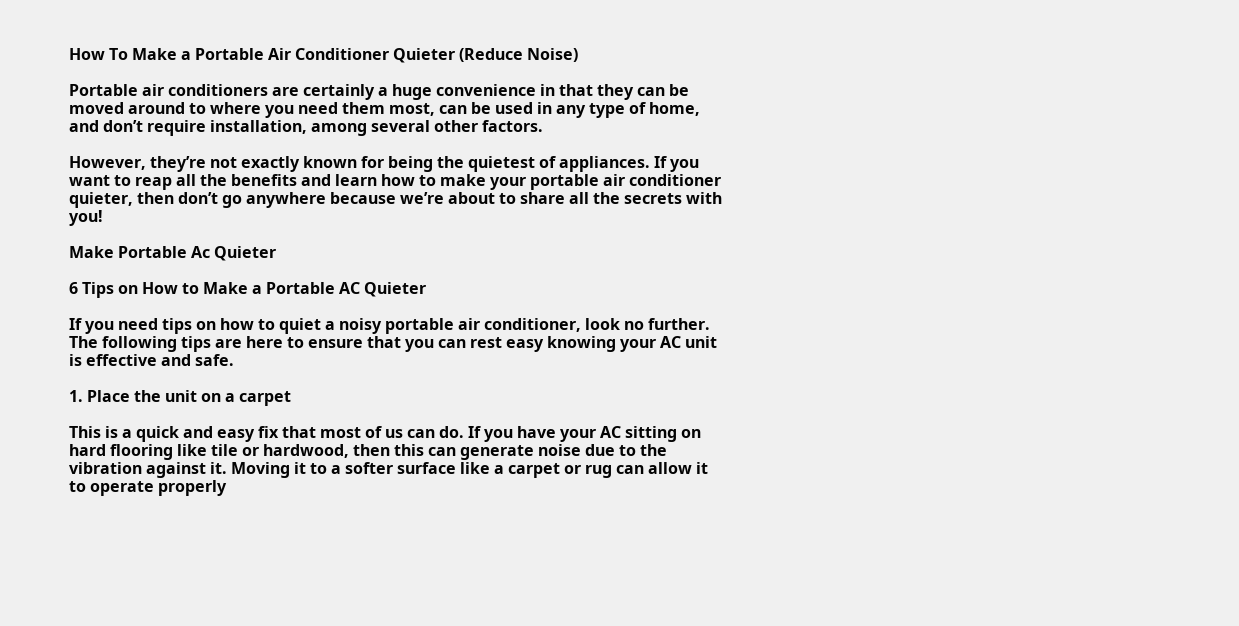How To Make a Portable Air Conditioner Quieter (Reduce Noise)

Portable air conditioners are certainly a huge convenience in that they can be moved around to where you need them most, can be used in any type of home, and don’t require installation, among several other factors.

However, they’re not exactly known for being the quietest of appliances. If you want to reap all the benefits and learn how to make your portable air conditioner quieter, then don’t go anywhere because we’re about to share all the secrets with you!

Make Portable Ac Quieter

6 Tips on How to Make a Portable AC Quieter

If you need tips on how to quiet a noisy portable air conditioner, look no further. The following tips are here to ensure that you can rest easy knowing your AC unit is effective and safe.

1. Place the unit on a carpet

This is a quick and easy fix that most of us can do. If you have your AC sitting on hard flooring like tile or hardwood, then this can generate noise due to the vibration against it. Moving it to a softer surface like a carpet or rug can allow it to operate properly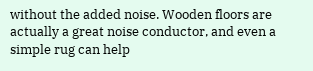without the added noise. Wooden floors are actually a great noise conductor, and even a simple rug can help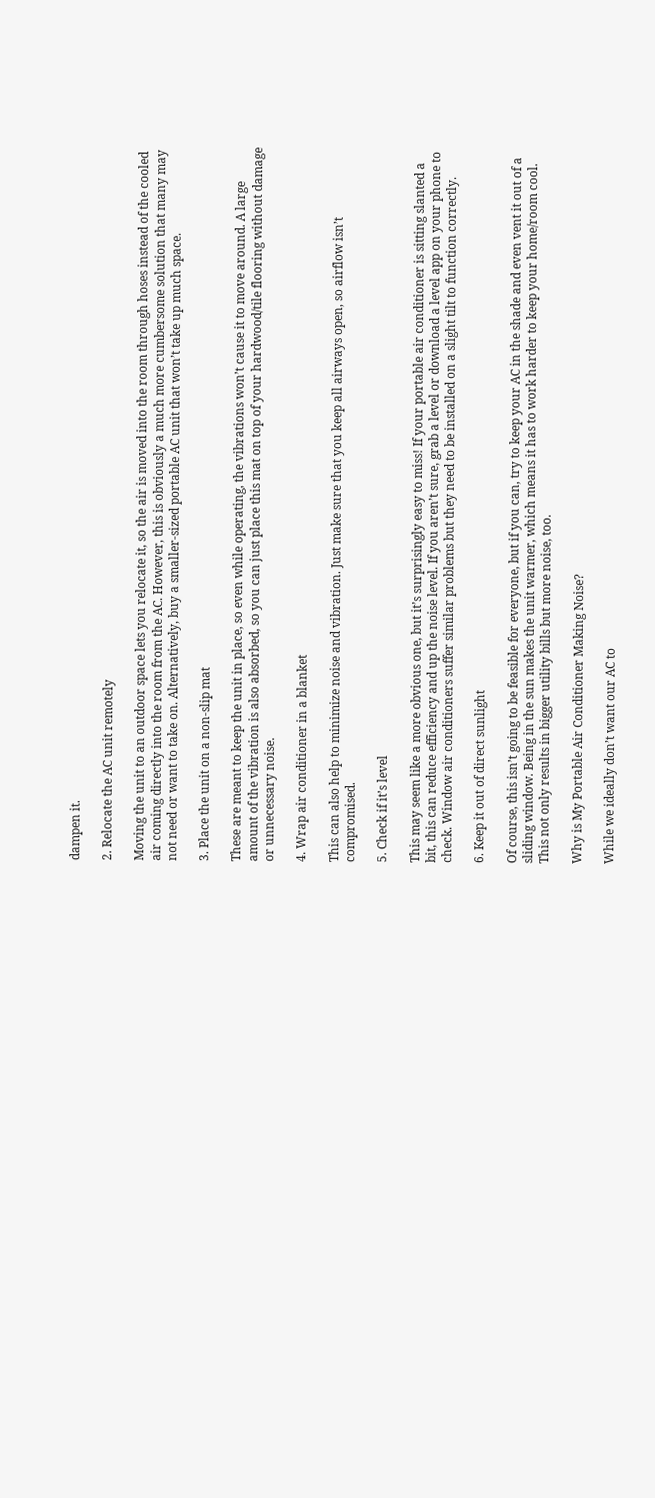dampen it.

2. Relocate the AC unit remotely

Moving the unit to an outdoor space lets you relocate it, so the air is moved into the room through hoses instead of the cooled air coming directly into the room from the AC. However, this is obviously a much more cumbersome solution that many may not need or want to take on. Alternatively, buy a smaller-sized portable AC unit that won’t take up much space.

3. Place the unit on a non-slip mat

These are meant to keep the unit in place, so even while operating, the vibrations won’t cause it to move around. A large amount of the vibration is also absorbed, so you can just place this mat on top of your hardwood/tile flooring without damage or unnecessary noise.

4. Wrap air conditioner in a blanket

This can also help to minimize noise and vibration. Just make sure that you keep all airways open, so airflow isn’t compromised.

5. Check if it’s level

This may seem like a more obvious one, but it’s surprisingly easy to miss! If your portable air conditioner is sitting slanted a bit, this can reduce efficiency and up the noise level. If you aren’t sure, grab a level or download a level app on your phone to check. Window air conditioners suffer similar problems but they need to be installed on a slight tilt to function correctly.

6. Keep it out of direct sunlight

Of course, this isn’t going to be feasible for everyone, but if you can, try to keep your AC in the shade and even vent it out of a sliding window. Being in the sun makes the unit warmer, which means it has to work harder to keep your home/room cool. This not only results in bigger utility bills but more noise, too.

Why is My Portable Air Conditioner Making Noise?

While we ideally don’t want our AC to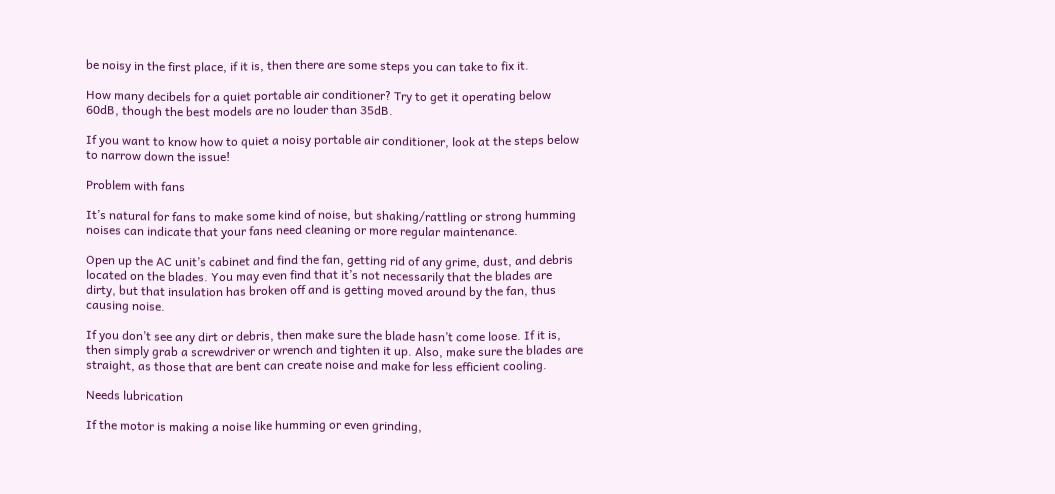be noisy in the first place, if it is, then there are some steps you can take to fix it.

How many decibels for a quiet portable air conditioner? Try to get it operating below 60dB, though the best models are no louder than 35dB.

If you want to know how to quiet a noisy portable air conditioner, look at the steps below to narrow down the issue!

Problem with fans

It’s natural for fans to make some kind of noise, but shaking/rattling or strong humming noises can indicate that your fans need cleaning or more regular maintenance.

Open up the AC unit’s cabinet and find the fan, getting rid of any grime, dust, and debris located on the blades. You may even find that it’s not necessarily that the blades are dirty, but that insulation has broken off and is getting moved around by the fan, thus causing noise.

If you don’t see any dirt or debris, then make sure the blade hasn’t come loose. If it is, then simply grab a screwdriver or wrench and tighten it up. Also, make sure the blades are straight, as those that are bent can create noise and make for less efficient cooling.

Needs lubrication

If the motor is making a noise like humming or even grinding,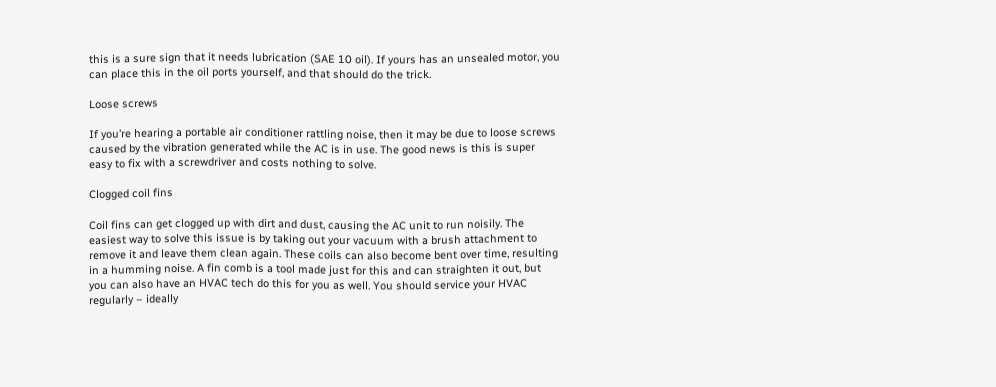this is a sure sign that it needs lubrication (SAE 10 oil). If yours has an unsealed motor, you can place this in the oil ports yourself, and that should do the trick.

Loose screws

If you’re hearing a portable air conditioner rattling noise, then it may be due to loose screws caused by the vibration generated while the AC is in use. The good news is this is super easy to fix with a screwdriver and costs nothing to solve.

Clogged coil fins

Coil fins can get clogged up with dirt and dust, causing the AC unit to run noisily. The easiest way to solve this issue is by taking out your vacuum with a brush attachment to remove it and leave them clean again. These coils can also become bent over time, resulting in a humming noise. A fin comb is a tool made just for this and can straighten it out, but you can also have an HVAC tech do this for you as well. You should service your HVAC regularly – ideally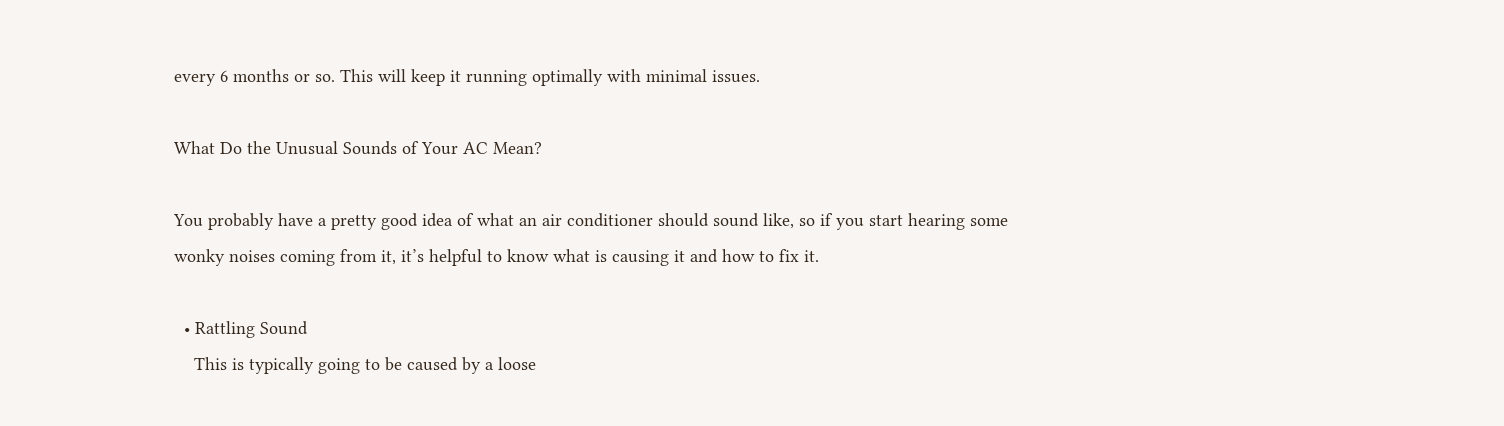every 6 months or so. This will keep it running optimally with minimal issues.

What Do the Unusual Sounds of Your AC Mean?

You probably have a pretty good idea of what an air conditioner should sound like, so if you start hearing some wonky noises coming from it, it’s helpful to know what is causing it and how to fix it.

  • Rattling Sound
    This is typically going to be caused by a loose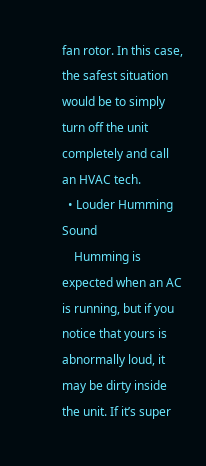fan rotor. In this case, the safest situation would be to simply turn off the unit completely and call an HVAC tech.
  • Louder Humming Sound
    Humming is expected when an AC is running, but if you notice that yours is abnormally loud, it may be dirty inside the unit. If it’s super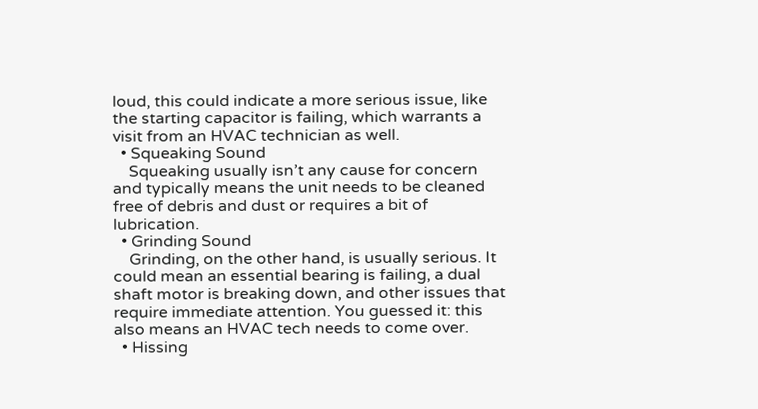loud, this could indicate a more serious issue, like the starting capacitor is failing, which warrants a visit from an HVAC technician as well.
  • Squeaking Sound
    Squeaking usually isn’t any cause for concern and typically means the unit needs to be cleaned free of debris and dust or requires a bit of lubrication.
  • Grinding Sound
    Grinding, on the other hand, is usually serious. It could mean an essential bearing is failing, a dual shaft motor is breaking down, and other issues that require immediate attention. You guessed it: this also means an HVAC tech needs to come over.
  • Hissing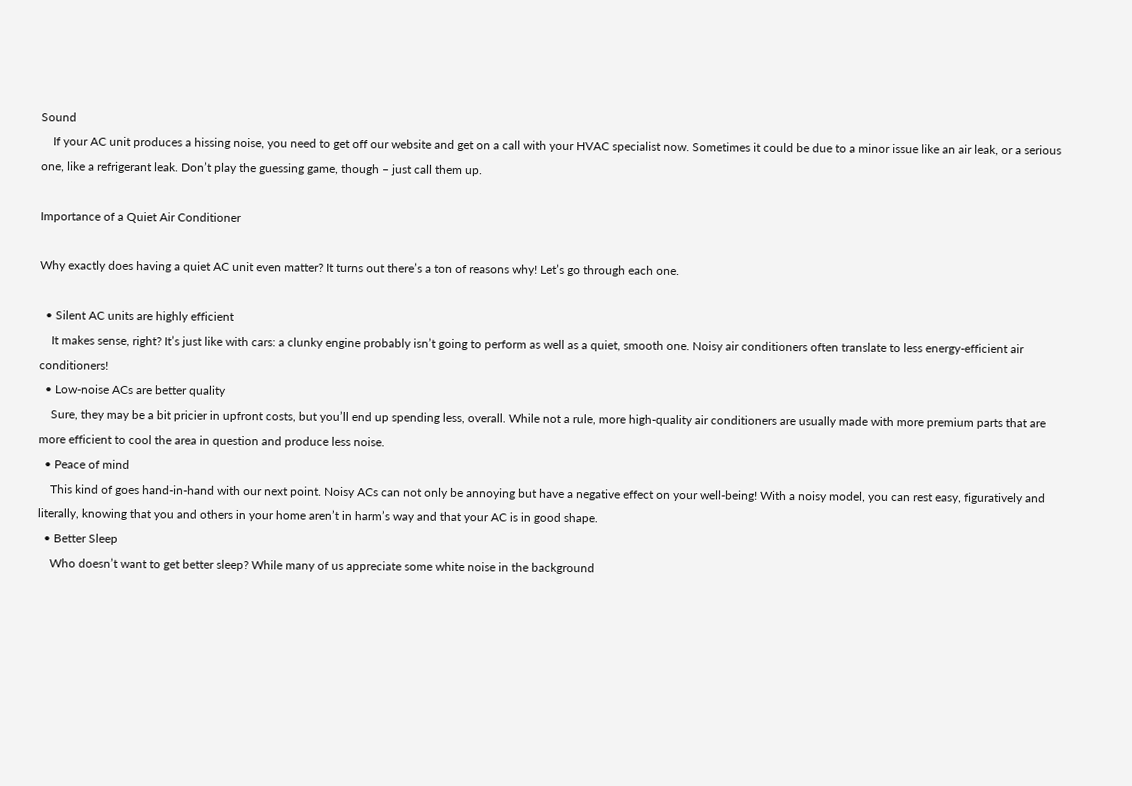Sound
    If your AC unit produces a hissing noise, you need to get off our website and get on a call with your HVAC specialist now. Sometimes it could be due to a minor issue like an air leak, or a serious one, like a refrigerant leak. Don’t play the guessing game, though – just call them up.

Importance of a Quiet Air Conditioner

Why exactly does having a quiet AC unit even matter? It turns out there’s a ton of reasons why! Let’s go through each one.

  • Silent AC units are highly efficient
    It makes sense, right? It’s just like with cars: a clunky engine probably isn’t going to perform as well as a quiet, smooth one. Noisy air conditioners often translate to less energy-efficient air conditioners!
  • Low-noise ACs are better quality
    Sure, they may be a bit pricier in upfront costs, but you’ll end up spending less, overall. While not a rule, more high-quality air conditioners are usually made with more premium parts that are more efficient to cool the area in question and produce less noise.
  • Peace of mind
    This kind of goes hand-in-hand with our next point. Noisy ACs can not only be annoying but have a negative effect on your well-being! With a noisy model, you can rest easy, figuratively and literally, knowing that you and others in your home aren’t in harm’s way and that your AC is in good shape.
  • Better Sleep
    Who doesn’t want to get better sleep? While many of us appreciate some white noise in the background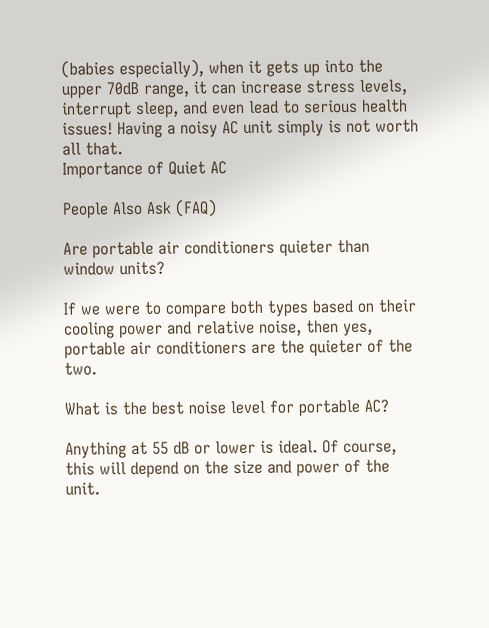(babies especially), when it gets up into the upper 70dB range, it can increase stress levels, interrupt sleep, and even lead to serious health issues! Having a noisy AC unit simply is not worth all that.
Importance of Quiet AC

People Also Ask (FAQ)

Are portable air conditioners quieter than window units?

If we were to compare both types based on their cooling power and relative noise, then yes, portable air conditioners are the quieter of the two.

What is the best noise level for portable AC?

Anything at 55 dB or lower is ideal. Of course, this will depend on the size and power of the unit.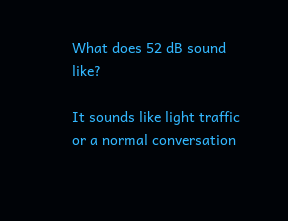What does 52 dB sound like?

It sounds like light traffic or a normal conversation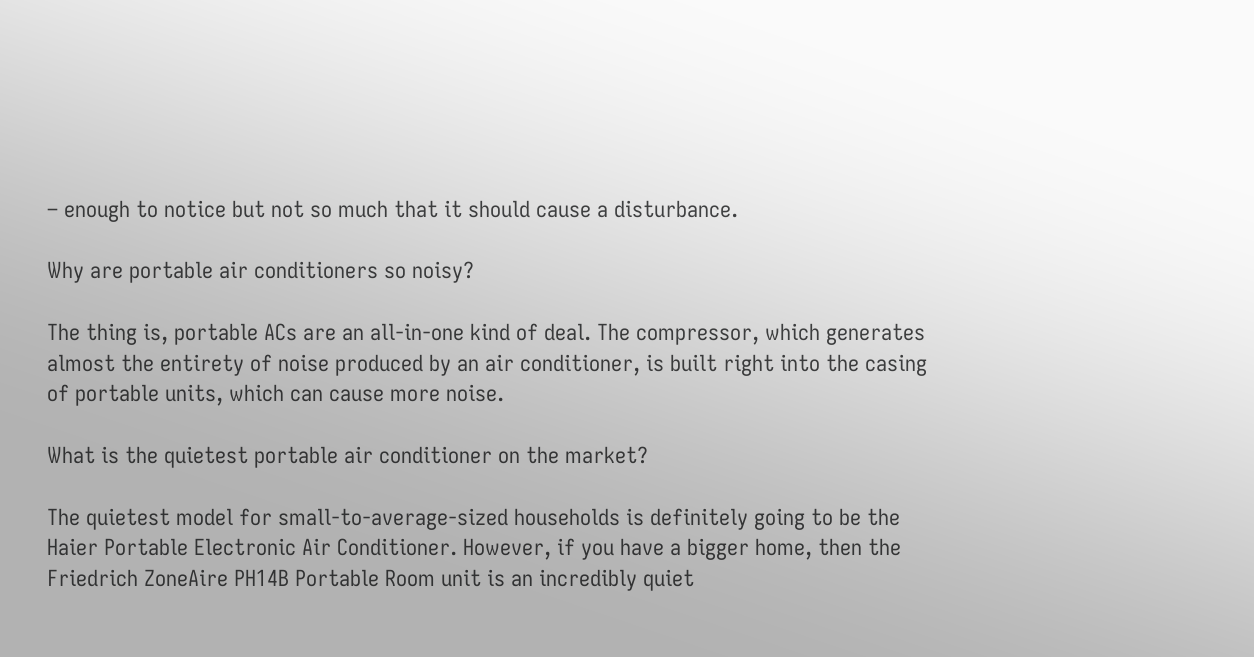– enough to notice but not so much that it should cause a disturbance.

Why are portable air conditioners so noisy?

The thing is, portable ACs are an all-in-one kind of deal. The compressor, which generates almost the entirety of noise produced by an air conditioner, is built right into the casing of portable units, which can cause more noise.

What is the quietest portable air conditioner on the market?

The quietest model for small-to-average-sized households is definitely going to be the Haier Portable Electronic Air Conditioner. However, if you have a bigger home, then the Friedrich ZoneAire PH14B Portable Room unit is an incredibly quiet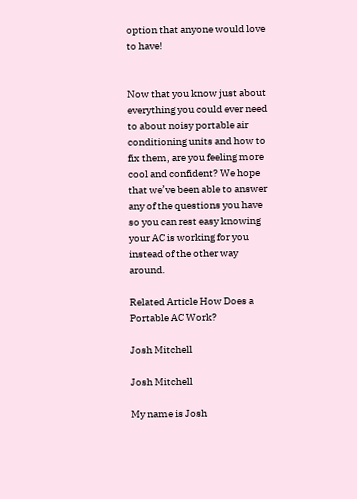option that anyone would love to have!


Now that you know just about everything you could ever need to about noisy portable air conditioning units and how to fix them, are you feeling more cool and confident? We hope that we’ve been able to answer any of the questions you have so you can rest easy knowing your AC is working for you instead of the other way around.

Related Article How Does a Portable AC Work?

Josh Mitchell

Josh Mitchell

My name is Josh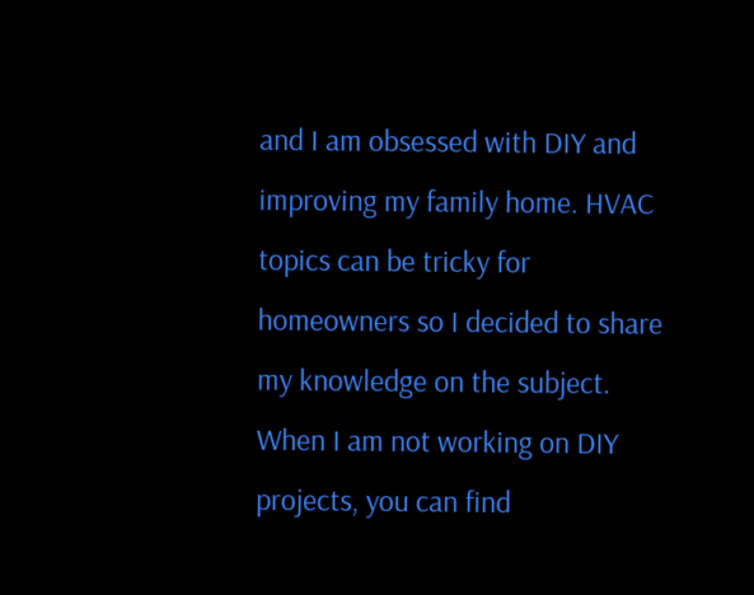and I am obsessed with DIY and improving my family home. HVAC topics can be tricky for homeowners so I decided to share my knowledge on the subject. When I am not working on DIY projects, you can find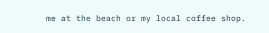me at the beach or my local coffee shop.